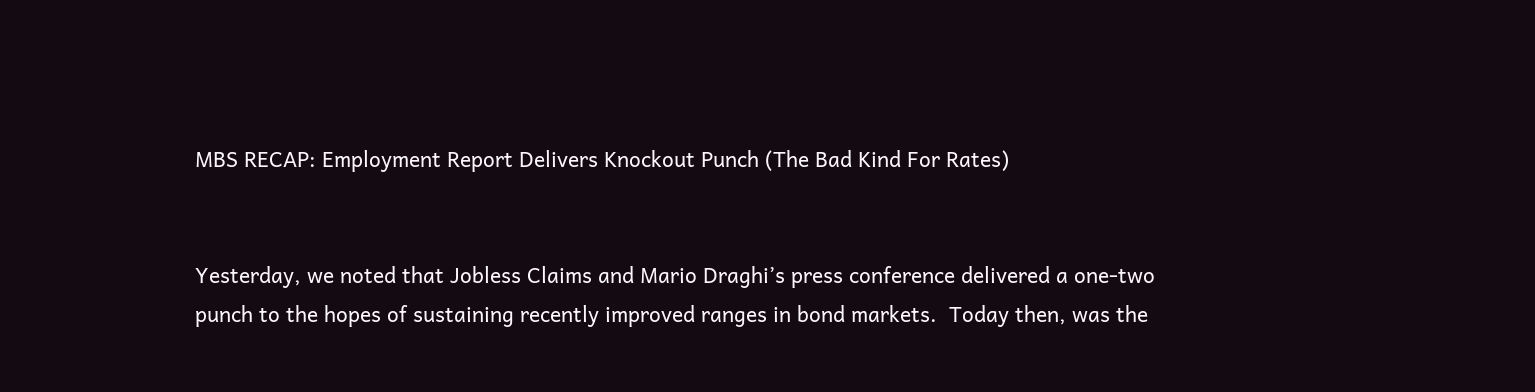MBS RECAP: Employment Report Delivers Knockout Punch (The Bad Kind For Rates)


Yesterday, we noted that Jobless Claims and Mario Draghi’s press conference delivered a one-two punch to the hopes of sustaining recently improved ranges in bond markets.  Today then, was the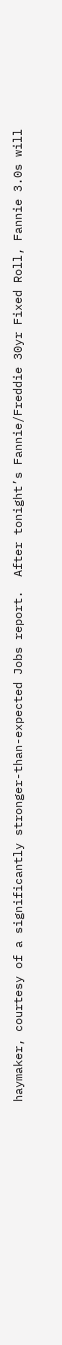haymaker, courtesy of a significantly stronger-than-expected Jobs report.  After tonight’s Fannie/Freddie 30yr Fixed Roll, Fannie 3.0s will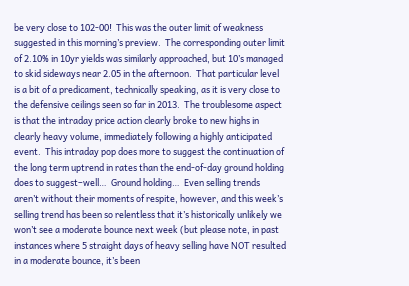be very close to 102-00!  This was the outer limit of weakness suggested in this morning’s preview.  The corresponding outer limit of 2.10% in 10yr yields was similarly approached, but 10’s managed to skid sideways near 2.05 in the afternoon.  That particular level is a bit of a predicament, technically speaking, as it is very close to the defensive ceilings seen so far in 2013.  The troublesome aspect is that the intraday price action clearly broke to new highs in clearly heavy volume, immediately following a highly anticipated event.  This intraday pop does more to suggest the continuation of the long term uptrend in rates than the end-of-day ground holding does to suggest–well…  Ground holding…  Even selling trends aren’t without their moments of respite, however, and this week’s selling trend has been so relentless that it’s historically unlikely we won’t see a moderate bounce next week (but please note, in past instances where 5 straight days of heavy selling have NOT resulted in a moderate bounce, it’s been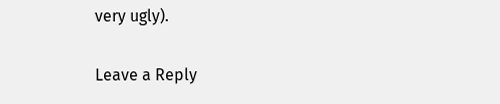very ugly).

Leave a Reply